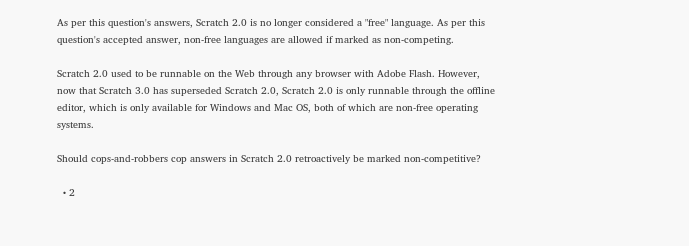As per this question's answers, Scratch 2.0 is no longer considered a "free" language. As per this question's accepted answer, non-free languages are allowed if marked as non-competing.

Scratch 2.0 used to be runnable on the Web through any browser with Adobe Flash. However, now that Scratch 3.0 has superseded Scratch 2.0, Scratch 2.0 is only runnable through the offline editor, which is only available for Windows and Mac OS, both of which are non-free operating systems.

Should cops-and-robbers cop answers in Scratch 2.0 retroactively be marked non-competitive?

  • 2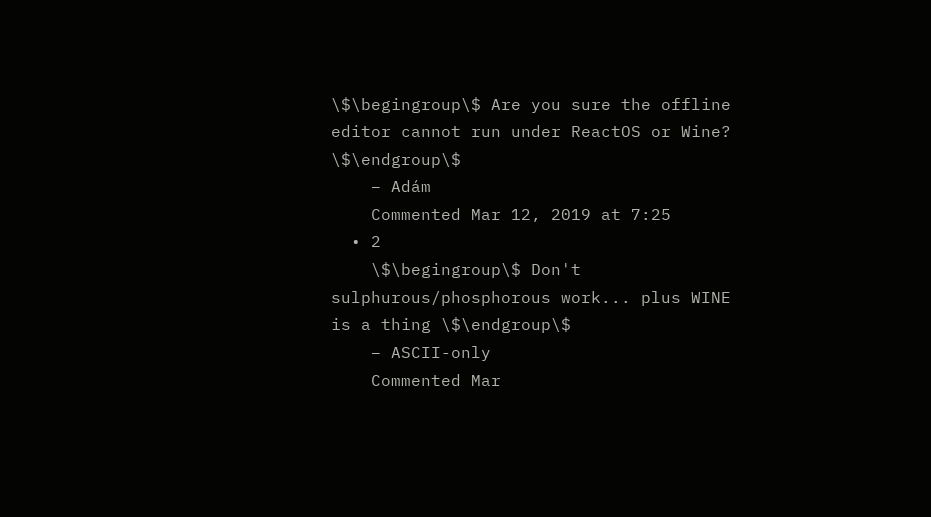\$\begingroup\$ Are you sure the offline editor cannot run under ReactOS or Wine? \$\endgroup\$
    – Adám
    Commented Mar 12, 2019 at 7:25
  • 2
    \$\begingroup\$ Don't sulphurous/phosphorous work... plus WINE is a thing \$\endgroup\$
    – ASCII-only
    Commented Mar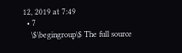12, 2019 at 7:49
  • 7
    \$\begingroup\$ The full source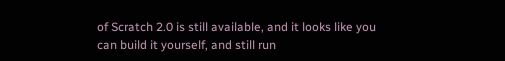of Scratch 2.0 is still available, and it looks like you can build it yourself, and still run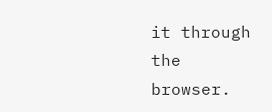it through the browser.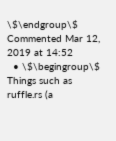\$\endgroup\$ Commented Mar 12, 2019 at 14:52
  • \$\begingroup\$ Things such as ruffle.rs (a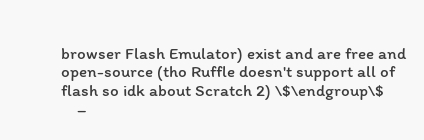browser Flash Emulator) exist and are free and open-source (tho Ruffle doesn't support all of flash so idk about Scratch 2) \$\endgroup\$
    –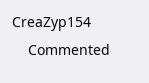CreaZyp154
    Commented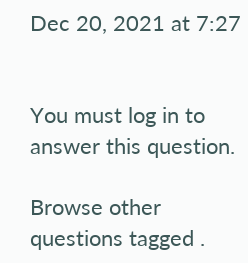Dec 20, 2021 at 7:27


You must log in to answer this question.

Browse other questions tagged .